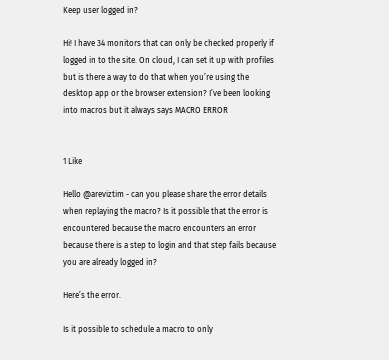Keep user logged in?

Hi! I have 34 monitors that can only be checked properly if logged in to the site. On cloud, I can set it up with profiles but is there a way to do that when you’re using the desktop app or the browser extension? I’ve been looking into macros but it always says MACRO ERROR


1 Like

Hello @areviztim - can you please share the error details when replaying the macro? Is it possible that the error is encountered because the macro encounters an error because there is a step to login and that step fails because you are already logged in?

Here’s the error.

Is it possible to schedule a macro to only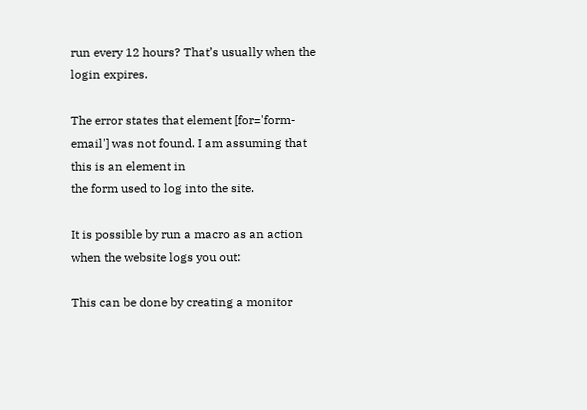run every 12 hours? That’s usually when the login expires.

The error states that element [for='form-email'] was not found. I am assuming that this is an element in
the form used to log into the site.

It is possible by run a macro as an action when the website logs you out:

This can be done by creating a monitor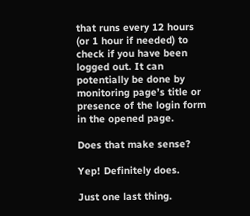that runs every 12 hours (or 1 hour if needed) to check if you have been logged out. It can potentially be done by monitoring page’s title or presence of the login form in the opened page.

Does that make sense?

Yep! Definitely does.

Just one last thing.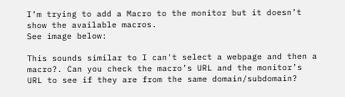I’m trying to add a Macro to the monitor but it doesn’t show the available macros.
See image below:

This sounds similar to I can't select a webpage and then a macro?. Can you check the macro’s URL and the monitor’s URL to see if they are from the same domain/subdomain?